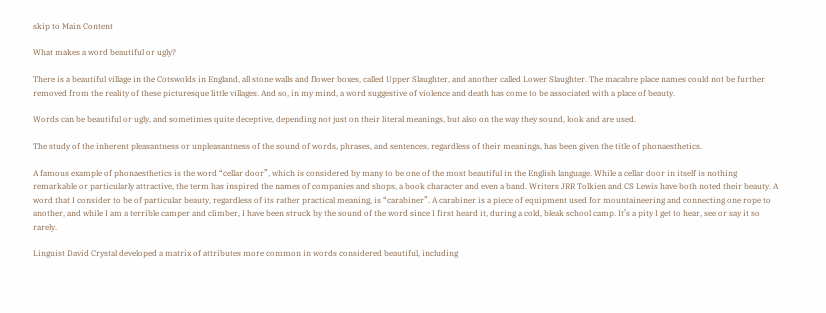skip to Main Content

What makes a word beautiful or ugly?

There is a beautiful village in the Cotswolds in England, all stone walls and flower boxes, called Upper Slaughter, and another called Lower Slaughter. The macabre place names could not be further removed from the reality of these picturesque little villages. And so, in my mind, a word suggestive of violence and death has come to be associated with a place of beauty.

Words can be beautiful or ugly, and sometimes quite deceptive, depending not just on their literal meanings, but also on the way they sound, look and are used.

The study of the inherent pleasantness or unpleasantness of the sound of words, phrases, and sentences, regardless of their meanings, has been given the title of phonaesthetics.

A famous example of phonaesthetics is the word “cellar door”, which is considered by many to be one of the most beautiful in the English language. While a cellar door in itself is nothing remarkable or particularly attractive, the term has inspired the names of companies and shops, a book character and even a band. Writers JRR Tolkien and CS Lewis have both noted their beauty. A word that I consider to be of particular beauty, regardless of its rather practical meaning, is “carabiner”. A carabiner is a piece of equipment used for mountaineering and connecting one rope to another, and while I am a terrible camper and climber, I have been struck by the sound of the word since I first heard it, during a cold, bleak school camp. It’s a pity I get to hear, see or say it so rarely.

Linguist David Crystal developed a matrix of attributes more common in words considered beautiful, including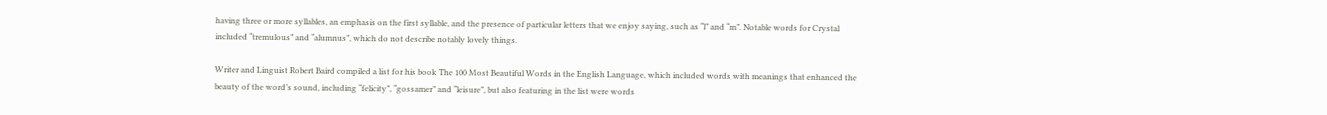having three or more syllables, an emphasis on the first syllable, and the presence of particular letters that we enjoy saying, such as “l” and “m”. Notable words for Crystal included “tremulous” and “alumnus”, which do not describe notably lovely things.

Writer and Linguist Robert Baird compiled a list for his book The 100 Most Beautiful Words in the English Language, which included words with meanings that enhanced the beauty of the word’s sound, including “felicity”, “gossamer” and “leisure”, but also featuring in the list were words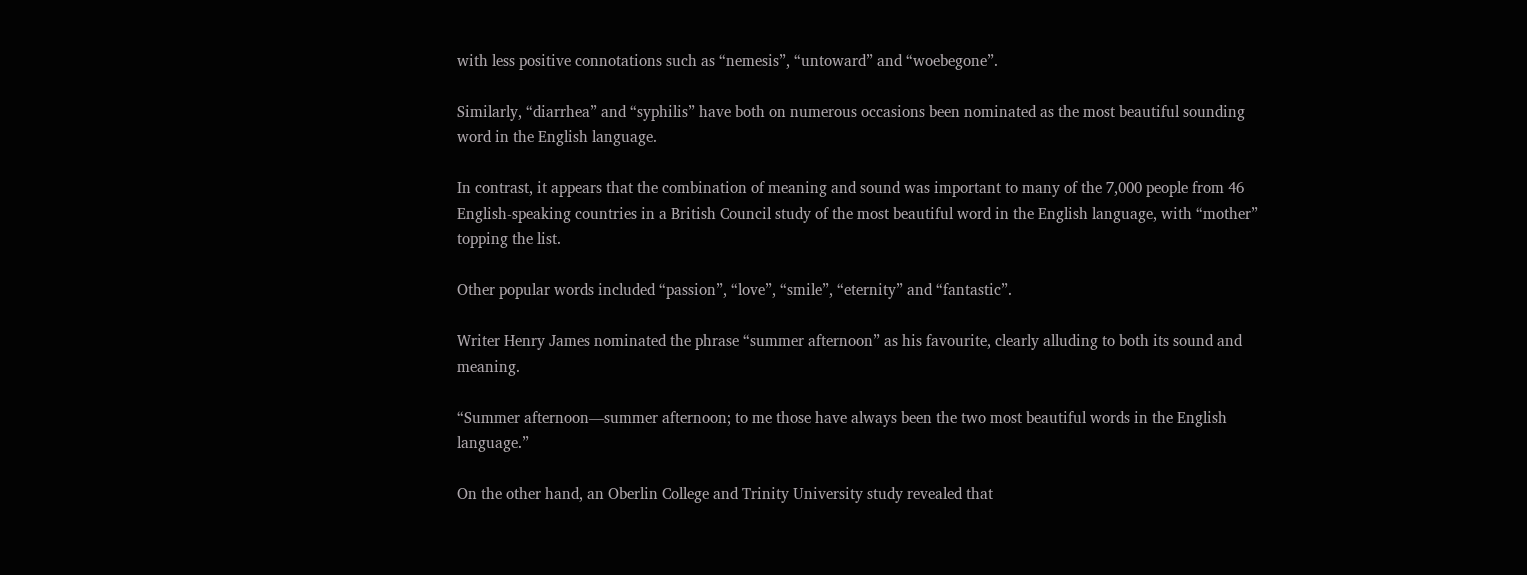with less positive connotations such as “nemesis”, “untoward” and “woebegone”.

Similarly, “diarrhea” and “syphilis” have both on numerous occasions been nominated as the most beautiful sounding word in the English language.

In contrast, it appears that the combination of meaning and sound was important to many of the 7,000 people from 46 English-speaking countries in a British Council study of the most beautiful word in the English language, with “mother” topping the list.

Other popular words included “passion”, “love”, “smile”, “eternity” and “fantastic”.

Writer Henry James nominated the phrase “summer afternoon” as his favourite, clearly alluding to both its sound and meaning.

“Summer afternoon—summer afternoon; to me those have always been the two most beautiful words in the English language.”

On the other hand, an Oberlin College and Trinity University study revealed that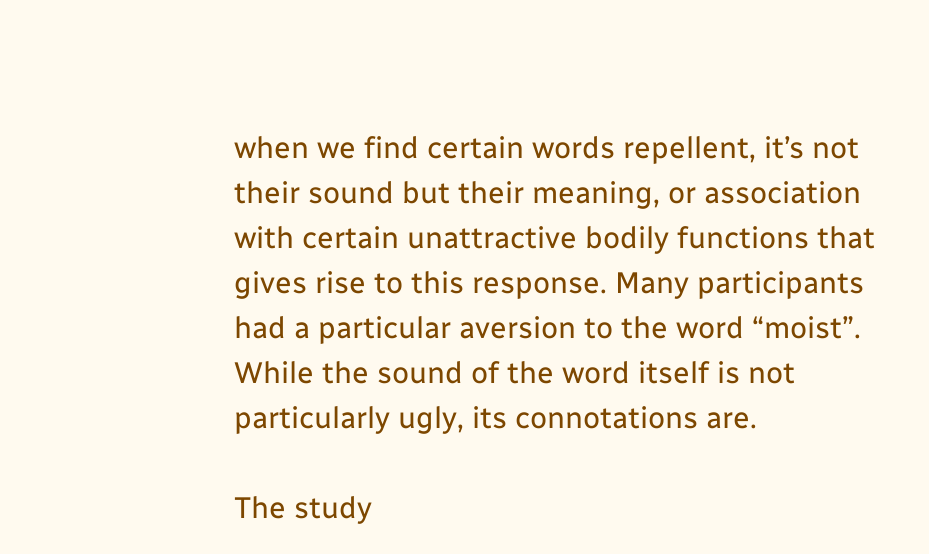when we find certain words repellent, it’s not their sound but their meaning, or association with certain unattractive bodily functions that gives rise to this response. Many participants had a particular aversion to the word “moist”. While the sound of the word itself is not particularly ugly, its connotations are.

The study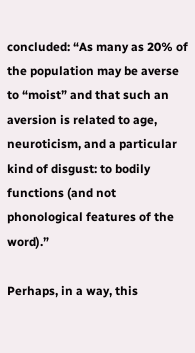concluded: “As many as 20% of the population may be averse to “moist” and that such an aversion is related to age, neuroticism, and a particular kind of disgust: to bodily functions (and not phonological features of the word).”

Perhaps, in a way, this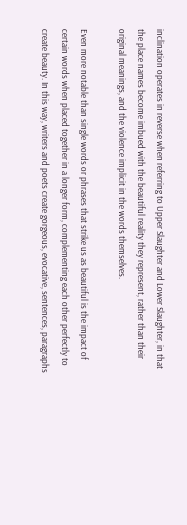inclination operates in reverse when referring to Upper Slaughter and Lower Slaughter, in that the place names become imbued with the beautiful reality they represent, rather than their original meanings, and the violence implicit in the words themselves.

Even more notable than single words or phrases that strike us as beautiful is the impact of certain words when placed together in a longer form, complementing each other perfectly to create beauty. In this way, writers and poets create gorgeous, evocative, sentences, paragraphs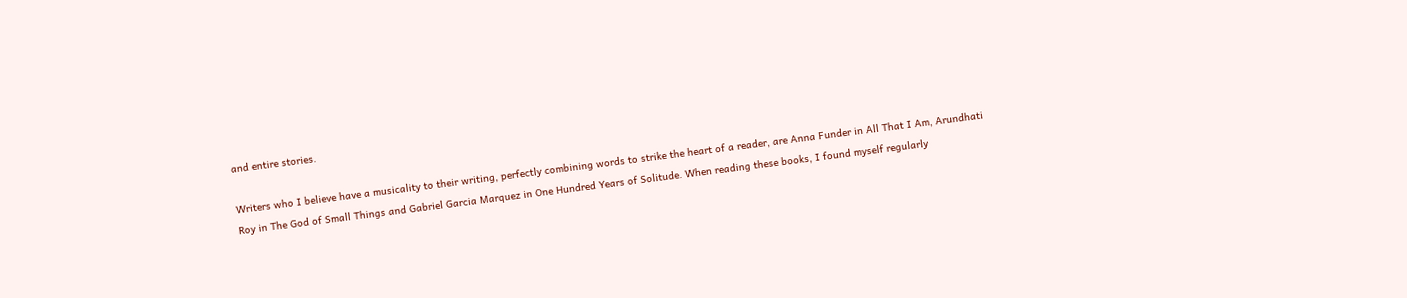and entire stories.

Writers who I believe have a musicality to their writing, perfectly combining words to strike the heart of a reader, are Anna Funder in All That I Am, Arundhati Roy in The God of Small Things and Gabriel Garcia Marquez in One Hundred Years of Solitude. When reading these books, I found myself regularly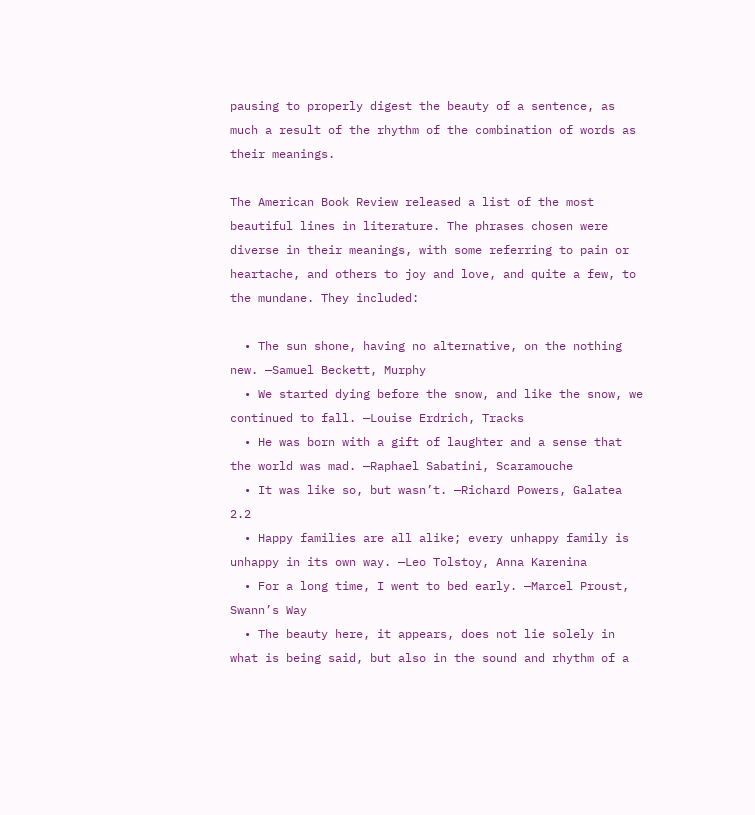pausing to properly digest the beauty of a sentence, as much a result of the rhythm of the combination of words as their meanings.

The American Book Review released a list of the most beautiful lines in literature. The phrases chosen were diverse in their meanings, with some referring to pain or heartache, and others to joy and love, and quite a few, to the mundane. They included:

  • The sun shone, having no alternative, on the nothing new. —Samuel Beckett, Murphy
  • We started dying before the snow, and like the snow, we continued to fall. —Louise Erdrich, Tracks
  • He was born with a gift of laughter and a sense that the world was mad. —Raphael Sabatini, Scaramouche
  • It was like so, but wasn’t. —Richard Powers, Galatea 2.2
  • Happy families are all alike; every unhappy family is unhappy in its own way. —Leo Tolstoy, Anna Karenina
  • For a long time, I went to bed early. —Marcel Proust, Swann’s Way
  • The beauty here, it appears, does not lie solely in what is being said, but also in the sound and rhythm of a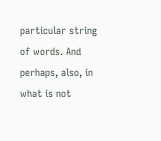particular string of words. And perhaps, also, in what is not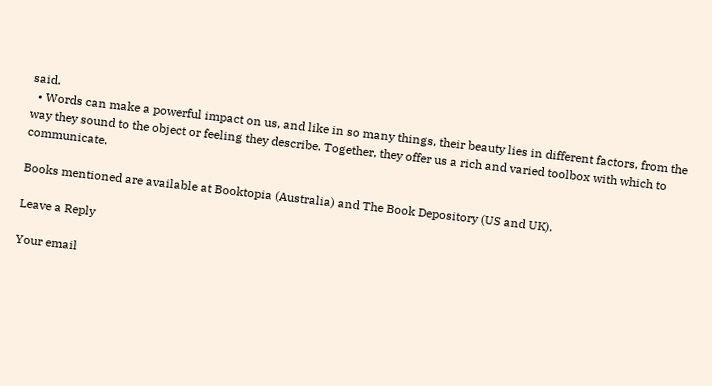said.
  • Words can make a powerful impact on us, and like in so many things, their beauty lies in different factors, from the way they sound to the object or feeling they describe. Together, they offer us a rich and varied toolbox with which to communicate.

Books mentioned are available at Booktopia (Australia) and The Book Depository (US and UK).

Leave a Reply

Your email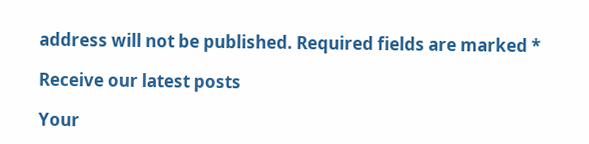address will not be published. Required fields are marked *

Receive our latest posts

Your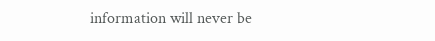information will never be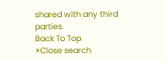shared with any third parties.
Back To Top
×Close search